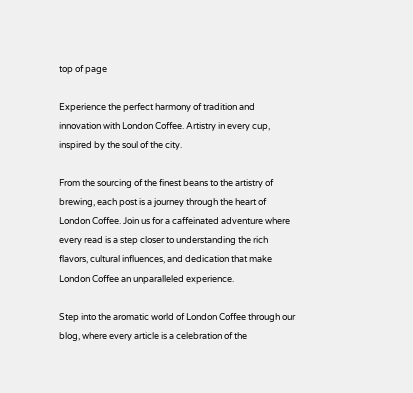top of page

Experience the perfect harmony of tradition and innovation with London Coffee. Artistry in every cup, inspired by the soul of the city.

From the sourcing of the finest beans to the artistry of brewing, each post is a journey through the heart of London Coffee. Join us for a caffeinated adventure where every read is a step closer to understanding the rich flavors, cultural influences, and dedication that make London Coffee an unparalleled experience.

Step into the aromatic world of London Coffee through our blog, where every article is a celebration of the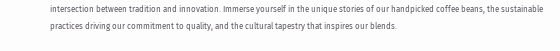intersection between tradition and innovation. Immerse yourself in the unique stories of our handpicked coffee beans, the sustainable practices driving our commitment to quality, and the cultural tapestry that inspires our blends.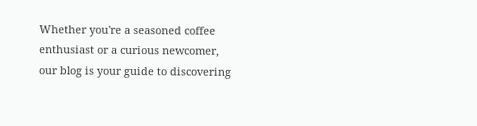Whether you're a seasoned coffee enthusiast or a curious newcomer, our blog is your guide to discovering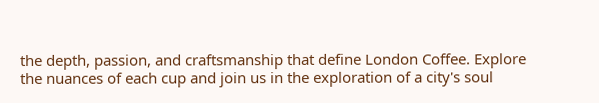the depth, passion, and craftsmanship that define London Coffee. Explore the nuances of each cup and join us in the exploration of a city's soul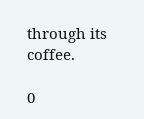through its coffee.

0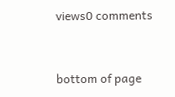views0 comments


bottom of page